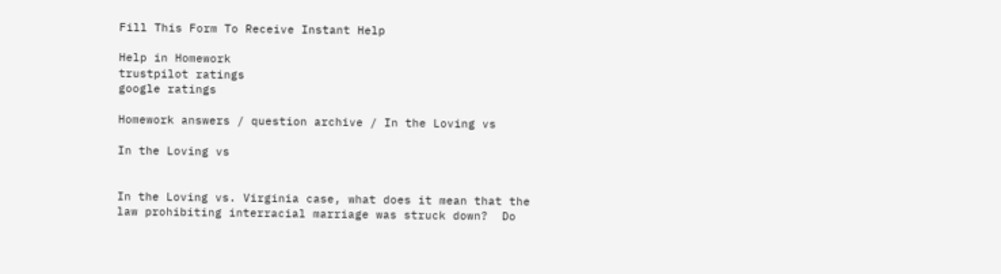Fill This Form To Receive Instant Help

Help in Homework
trustpilot ratings
google ratings

Homework answers / question archive / In the Loving vs

In the Loving vs


In the Loving vs. Virginia case, what does it mean that the law prohibiting interracial marriage was struck down?  Do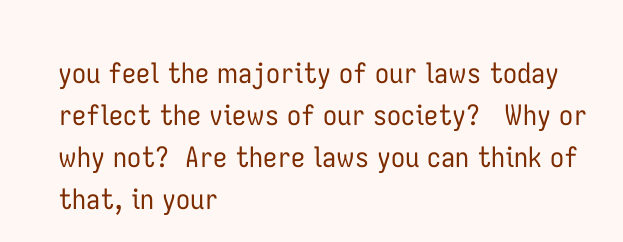you feel the majority of our laws today reflect the views of our society?   Why or why not?  Are there laws you can think of that, in your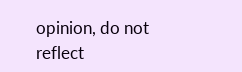opinion, do not reflect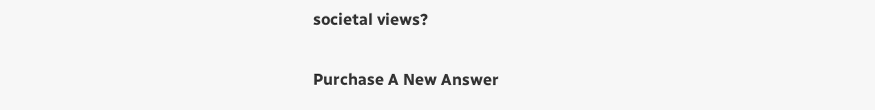societal views?

Purchase A New Answer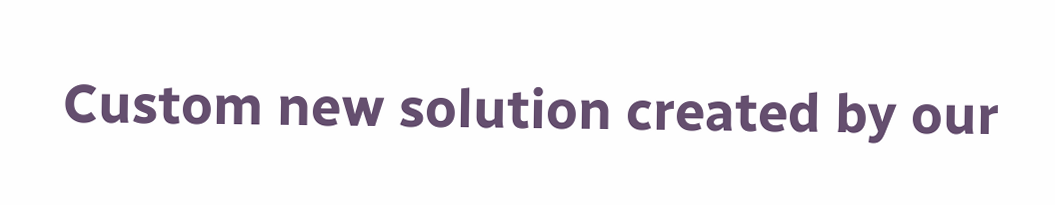Custom new solution created by our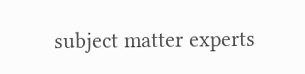subject matter experts